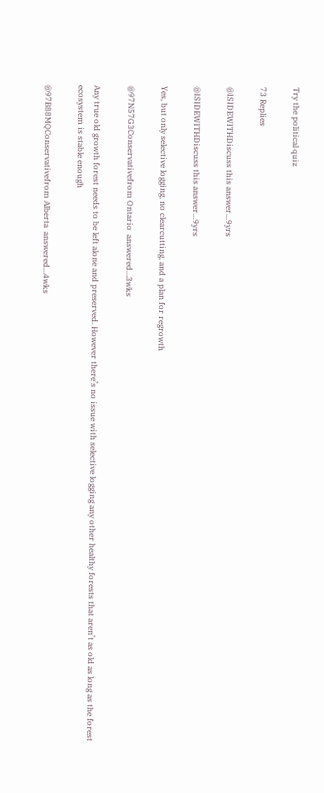Try the political quiz

73 Replies

@ISIDEWITHDiscuss this answer...9yrs

@ISIDEWITHDiscuss this answer...9yrs

Yes, but only selective logging, no clearcutting, and a plan for regrowth

@97N57G3Conservativefrom Ontario  answered…3wks

Any true old growth forest needs to be left alone and preserved. However there’s no issue with selective logging any other healthy forests that aren’t as old as long as the forest ecosystem is stable enough

@97B88MQConservativefrom Alberta  answered…4wks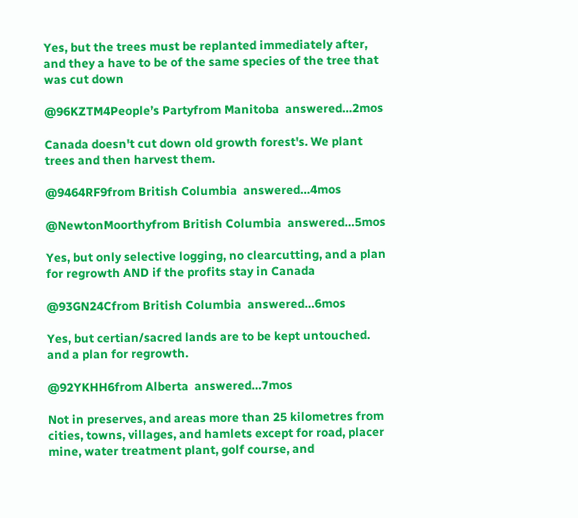Yes, but the trees must be replanted immediately after, and they a have to be of the same species of the tree that was cut down

@96KZTM4People’s Partyfrom Manitoba  answered…2mos

Canada doesn't cut down old growth forest's. We plant trees and then harvest them.

@9464RF9from British Columbia  answered…4mos

@NewtonMoorthyfrom British Columbia  answered…5mos

Yes, but only selective logging, no clearcutting, and a plan for regrowth AND if the profits stay in Canada

@93GN24Cfrom British Columbia  answered…6mos

Yes, but certian/sacred lands are to be kept untouched. and a plan for regrowth.

@92YKHH6from Alberta  answered…7mos

Not in preserves, and areas more than 25 kilometres from cities, towns, villages, and hamlets except for road, placer mine, water treatment plant, golf course, and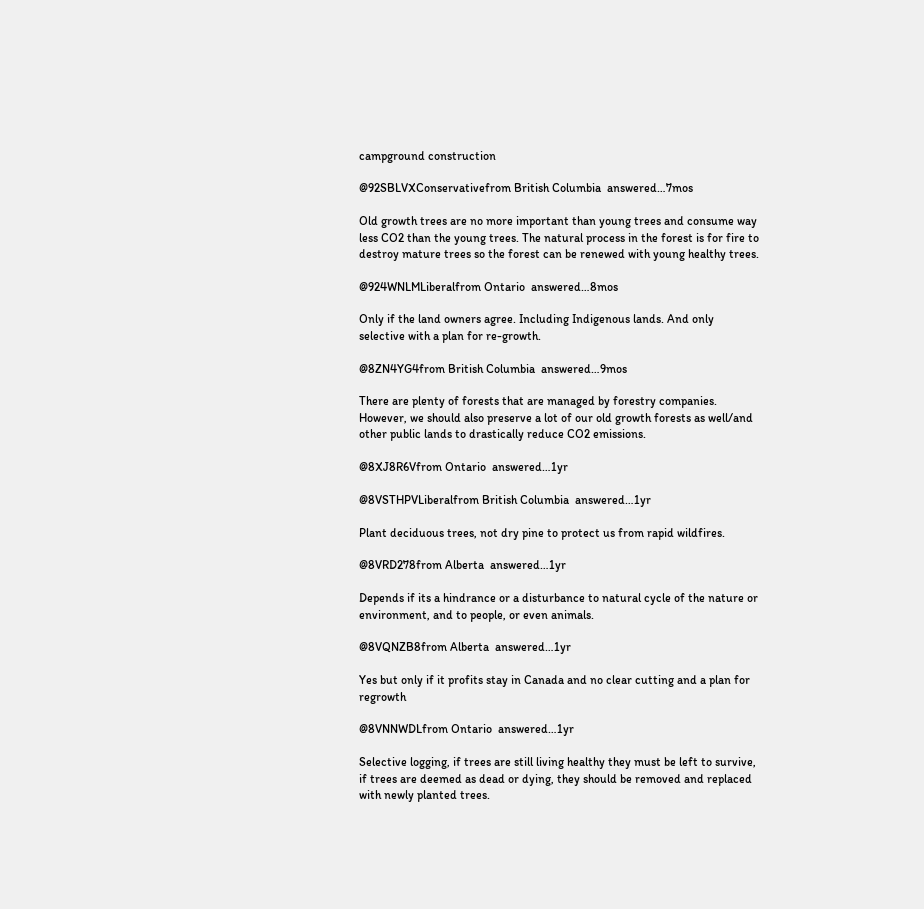campground construction

@92SBLVXConservativefrom British Columbia  answered…7mos

Old growth trees are no more important than young trees and consume way less CO2 than the young trees. The natural process in the forest is for fire to destroy mature trees so the forest can be renewed with young healthy trees.

@924WNLMLiberalfrom Ontario  answered…8mos

Only if the land owners agree. Including Indigenous lands. And only selective with a plan for re-growth.

@8ZN4YG4from British Columbia  answered…9mos

There are plenty of forests that are managed by forestry companies. However, we should also preserve a lot of our old growth forests as well/and other public lands to drastically reduce CO2 emissions.

@8XJ8R6Vfrom Ontario  answered…1yr

@8VSTHPVLiberalfrom British Columbia  answered…1yr

Plant deciduous trees, not dry pine to protect us from rapid wildfires.

@8VRD278from Alberta  answered…1yr

Depends if its a hindrance or a disturbance to natural cycle of the nature or environment, and to people, or even animals.

@8VQNZB8from Alberta  answered…1yr

Yes but only if it profits stay in Canada and no clear cutting and a plan for regrowth

@8VNNWDLfrom Ontario  answered…1yr

Selective logging, if trees are still living healthy they must be left to survive, if trees are deemed as dead or dying, they should be removed and replaced with newly planted trees.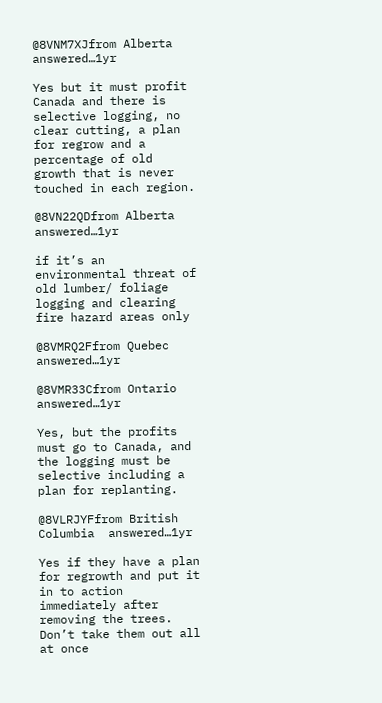@8VNM7XJfrom Alberta  answered…1yr

Yes but it must profit Canada and there is selective logging, no clear cutting, a plan for regrow and a percentage of old growth that is never touched in each region.

@8VN22QDfrom Alberta  answered…1yr

if it’s an environmental threat of old lumber/ foliage logging and clearing fire hazard areas only

@8VMRQ2Ffrom Quebec  answered…1yr

@8VMR33Cfrom Ontario  answered…1yr

Yes, but the profits must go to Canada, and the logging must be selective including a plan for replanting.

@8VLRJYFfrom British Columbia  answered…1yr

Yes if they have a plan for regrowth and put it in to action immediately after removing the trees. Don’t take them out all at once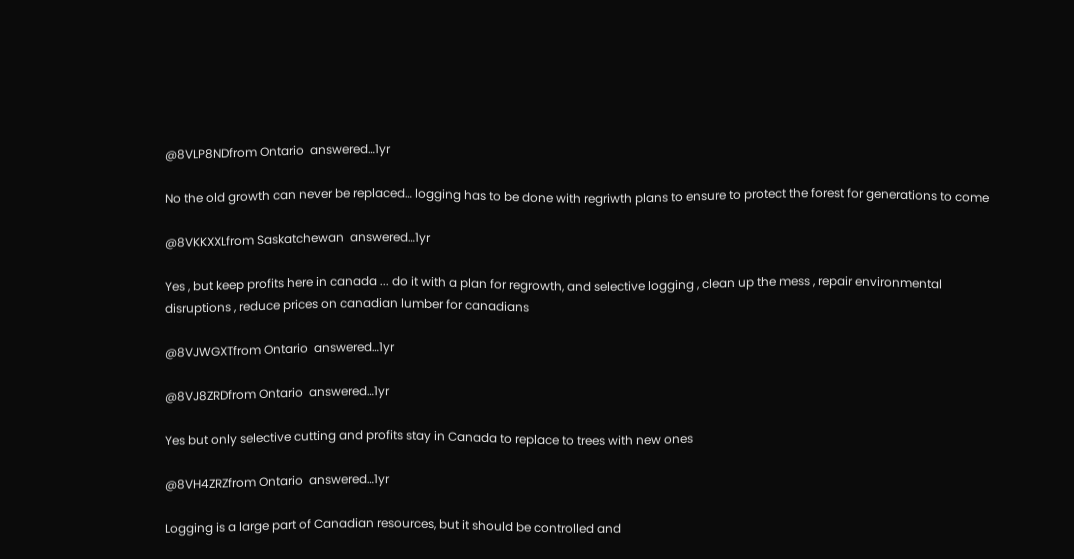@8VLP8NDfrom Ontario  answered…1yr

No the old growth can never be replaced… logging has to be done with regriwth plans to ensure to protect the forest for generations to come

@8VKKXXLfrom Saskatchewan  answered…1yr

Yes , but keep profits here in canada ... do it with a plan for regrowth, and selective logging , clean up the mess , repair environmental disruptions , reduce prices on canadian lumber for canadians

@8VJWGXTfrom Ontario  answered…1yr

@8VJ8ZRDfrom Ontario  answered…1yr

Yes but only selective cutting and profits stay in Canada to replace to trees with new ones

@8VH4ZRZfrom Ontario  answered…1yr

Logging is a large part of Canadian resources, but it should be controlled and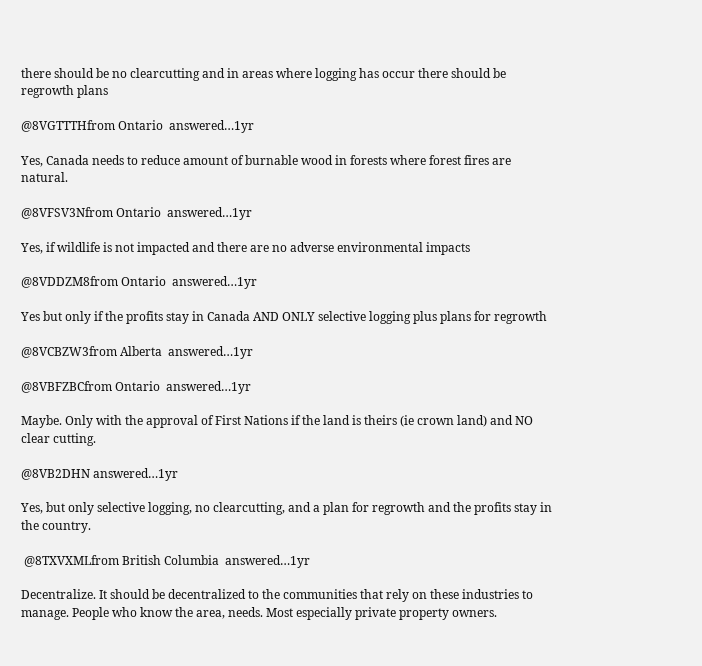there should be no clearcutting and in areas where logging has occur there should be regrowth plans

@8VGTTTHfrom Ontario  answered…1yr

Yes, Canada needs to reduce amount of burnable wood in forests where forest fires are natural.

@8VFSV3Nfrom Ontario  answered…1yr

Yes, if wildlife is not impacted and there are no adverse environmental impacts

@8VDDZM8from Ontario  answered…1yr

Yes but only if the profits stay in Canada AND ONLY selective logging plus plans for regrowth

@8VCBZW3from Alberta  answered…1yr

@8VBFZBCfrom Ontario  answered…1yr

Maybe. Only with the approval of First Nations if the land is theirs (ie crown land) and NO clear cutting.

@8VB2DHN answered…1yr

Yes, but only selective logging, no clearcutting, and a plan for regrowth and the profits stay in the country.

 @8TXVXMLfrom British Columbia  answered…1yr

Decentralize. It should be decentralized to the communities that rely on these industries to manage. People who know the area, needs. Most especially private property owners.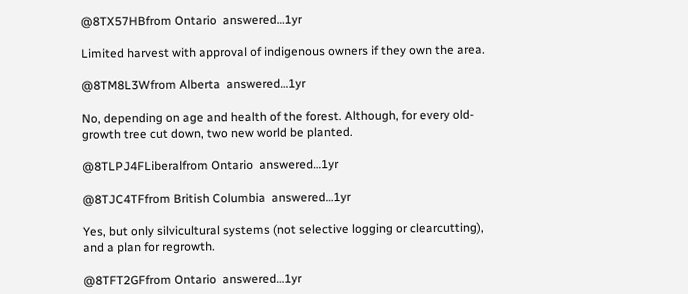@8TX57HBfrom Ontario  answered…1yr

Limited harvest with approval of indigenous owners if they own the area.

@8TM8L3Wfrom Alberta  answered…1yr

No, depending on age and health of the forest. Although, for every old- growth tree cut down, two new world be planted.

@8TLPJ4FLiberalfrom Ontario  answered…1yr

@8TJC4TFfrom British Columbia  answered…1yr

Yes, but only silvicultural systems (not selective logging or clearcutting), and a plan for regrowth.

@8TFT2GFfrom Ontario  answered…1yr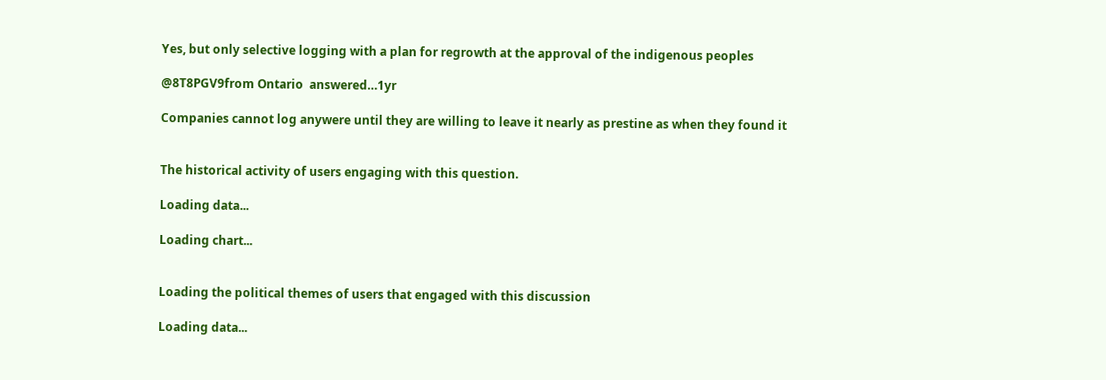Yes, but only selective logging with a plan for regrowth at the approval of the indigenous peoples

@8T8PGV9from Ontario  answered…1yr

Companies cannot log anywere until they are willing to leave it nearly as prestine as when they found it


The historical activity of users engaging with this question.

Loading data...

Loading chart...


Loading the political themes of users that engaged with this discussion

Loading data...